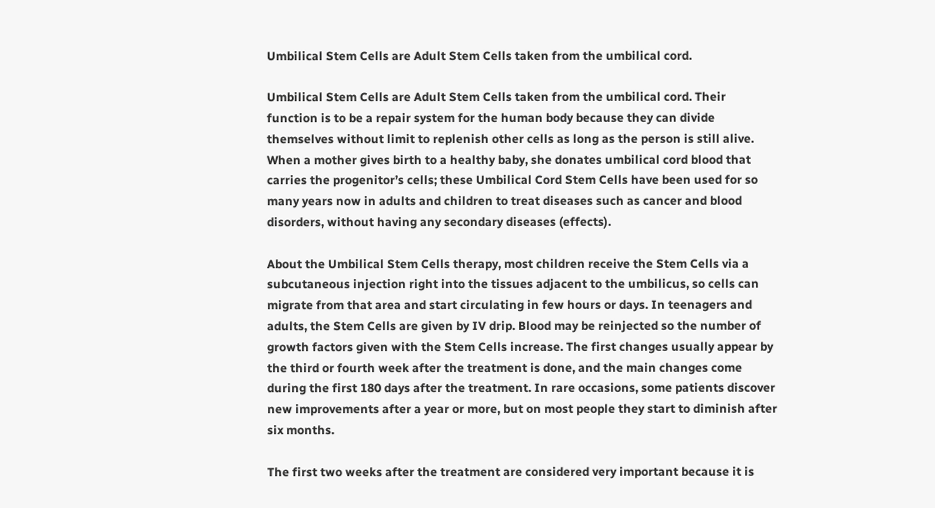Umbilical Stem Cells are Adult Stem Cells taken from the umbilical cord.

Umbilical Stem Cells are Adult Stem Cells taken from the umbilical cord. Their function is to be a repair system for the human body because they can divide themselves without limit to replenish other cells as long as the person is still alive. When a mother gives birth to a healthy baby, she donates umbilical cord blood that carries the progenitor’s cells; these Umbilical Cord Stem Cells have been used for so many years now in adults and children to treat diseases such as cancer and blood disorders, without having any secondary diseases (effects).

About the Umbilical Stem Cells therapy, most children receive the Stem Cells via a subcutaneous injection right into the tissues adjacent to the umbilicus, so cells can migrate from that area and start circulating in few hours or days. In teenagers and adults, the Stem Cells are given by IV drip. Blood may be reinjected so the number of growth factors given with the Stem Cells increase. The first changes usually appear by the third or fourth week after the treatment is done, and the main changes come during the first 180 days after the treatment. In rare occasions, some patients discover new improvements after a year or more, but on most people they start to diminish after six months.

The first two weeks after the treatment are considered very important because it is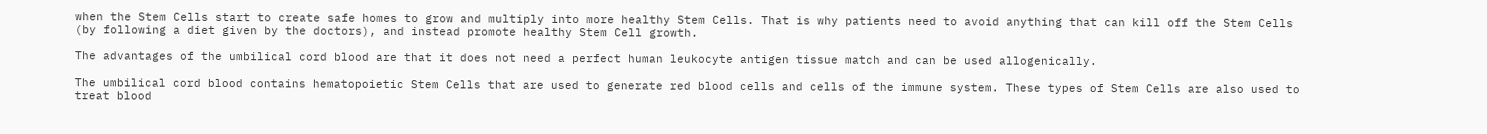when the Stem Cells start to create safe homes to grow and multiply into more healthy Stem Cells. That is why patients need to avoid anything that can kill off the Stem Cells (by following a diet given by the doctors), and instead promote healthy Stem Cell growth.

The advantages of the umbilical cord blood are that it does not need a perfect human leukocyte antigen tissue match and can be used allogenically.

The umbilical cord blood contains hematopoietic Stem Cells that are used to generate red blood cells and cells of the immune system. These types of Stem Cells are also used to treat blood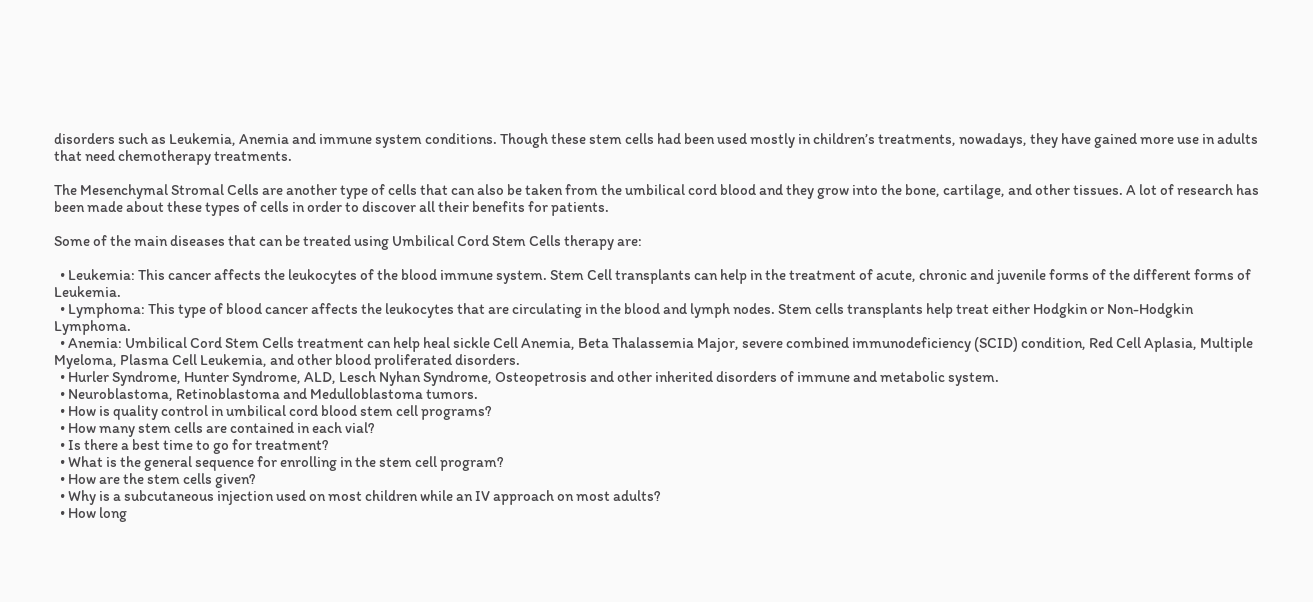disorders such as Leukemia, Anemia and immune system conditions. Though these stem cells had been used mostly in children’s treatments, nowadays, they have gained more use in adults that need chemotherapy treatments.

The Mesenchymal Stromal Cells are another type of cells that can also be taken from the umbilical cord blood and they grow into the bone, cartilage, and other tissues. A lot of research has been made about these types of cells in order to discover all their benefits for patients.

Some of the main diseases that can be treated using Umbilical Cord Stem Cells therapy are:

  • Leukemia: This cancer affects the leukocytes of the blood immune system. Stem Cell transplants can help in the treatment of acute, chronic and juvenile forms of the different forms of Leukemia.
  • Lymphoma: This type of blood cancer affects the leukocytes that are circulating in the blood and lymph nodes. Stem cells transplants help treat either Hodgkin or Non-Hodgkin Lymphoma.
  • Anemia: Umbilical Cord Stem Cells treatment can help heal sickle Cell Anemia, Beta Thalassemia Major, severe combined immunodeficiency (SCID) condition, Red Cell Aplasia, Multiple Myeloma, Plasma Cell Leukemia, and other blood proliferated disorders.
  • Hurler Syndrome, Hunter Syndrome, ALD, Lesch Nyhan Syndrome, Osteopetrosis and other inherited disorders of immune and metabolic system.
  • Neuroblastoma, Retinoblastoma and Medulloblastoma tumors.
  • How is quality control in umbilical cord blood stem cell programs?
  • How many stem cells are contained in each vial?
  • Is there a best time to go for treatment?
  • What is the general sequence for enrolling in the stem cell program?
  • How are the stem cells given?
  • Why is a subcutaneous injection used on most children while an IV approach on most adults?
  • How long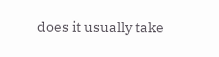does it usually take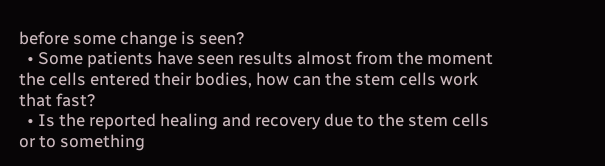before some change is seen?
  • Some patients have seen results almost from the moment the cells entered their bodies, how can the stem cells work that fast?
  • Is the reported healing and recovery due to the stem cells or to something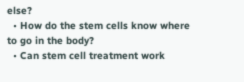else?
  • How do the stem cells know where to go in the body?
  • Can stem cell treatment work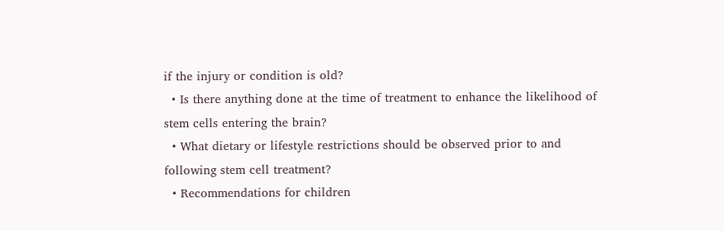if the injury or condition is old?
  • Is there anything done at the time of treatment to enhance the likelihood of stem cells entering the brain?
  • What dietary or lifestyle restrictions should be observed prior to and following stem cell treatment?
  • Recommendations for children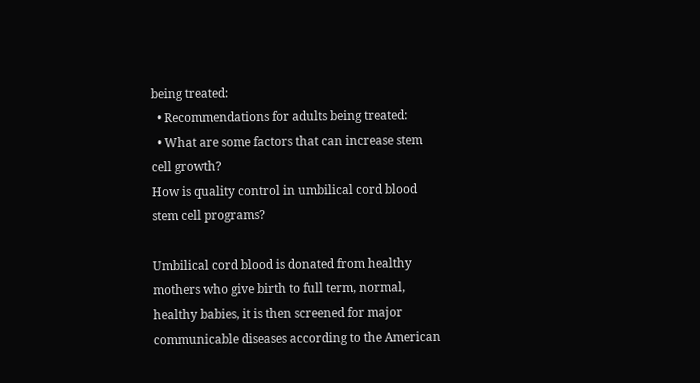being treated:
  • Recommendations for adults being treated:
  • What are some factors that can increase stem cell growth?
How is quality control in umbilical cord blood stem cell programs?

Umbilical cord blood is donated from healthy mothers who give birth to full term, normal, healthy babies, it is then screened for major communicable diseases according to the American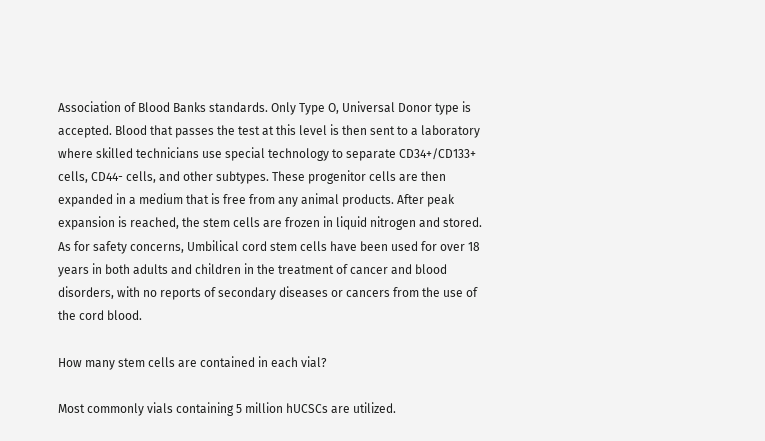Association of Blood Banks standards. Only Type O, Universal Donor type is accepted. Blood that passes the test at this level is then sent to a laboratory where skilled technicians use special technology to separate CD34+/CD133+ cells, CD44- cells, and other subtypes. These progenitor cells are then expanded in a medium that is free from any animal products. After peak expansion is reached, the stem cells are frozen in liquid nitrogen and stored. As for safety concerns, Umbilical cord stem cells have been used for over 18 years in both adults and children in the treatment of cancer and blood disorders, with no reports of secondary diseases or cancers from the use of the cord blood.

How many stem cells are contained in each vial?

Most commonly vials containing 5 million hUCSCs are utilized.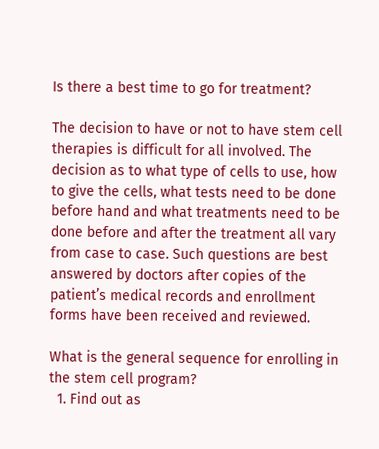Is there a best time to go for treatment?

The decision to have or not to have stem cell therapies is difficult for all involved. The decision as to what type of cells to use, how to give the cells, what tests need to be done before hand and what treatments need to be done before and after the treatment all vary from case to case. Such questions are best answered by doctors after copies of the patient’s medical records and enrollment forms have been received and reviewed.

What is the general sequence for enrolling in the stem cell program?
  1. Find out as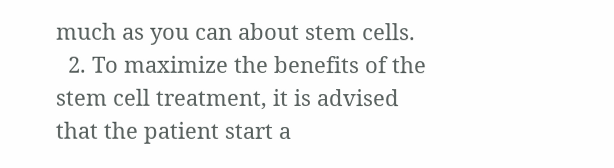much as you can about stem cells.
  2. To maximize the benefits of the stem cell treatment, it is advised that the patient start a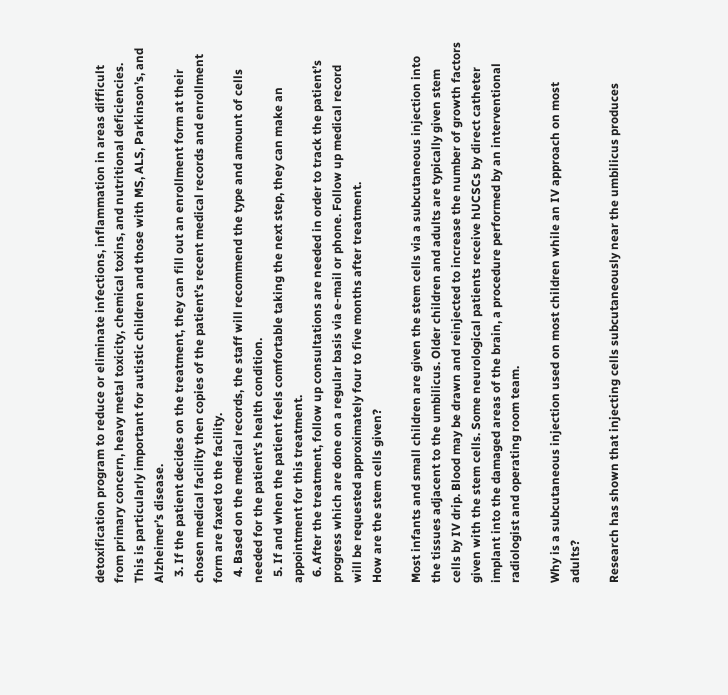detoxification program to reduce or eliminate infections, inflammation in areas difficult from primary concern, heavy metal toxicity, chemical toxins, and nutritional deficiencies. This is particularly important for autistic children and those with MS, ALS, Parkinson’s, and Alzheimer’s disease.
  3. If the patient decides on the treatment, they can fill out an enrollment form at their chosen medical facility then copies of the patient’s recent medical records and enrollment form are faxed to the facility.
  4. Based on the medical records, the staff will recommend the type and amount of cells needed for the patient’s health condition.
  5. If and when the patient feels comfortable taking the next step, they can make an appointment for this treatment.
  6. After the treatment, follow up consultations are needed in order to track the patient’s progress which are done on a regular basis via e-mail or phone. Follow up medical record will be requested approximately four to five months after treatment.
How are the stem cells given?

Most infants and small children are given the stem cells via a subcutaneous injection into the tissues adjacent to the umbilicus. Older children and adults are typically given stem cells by IV drip. Blood may be drawn and reinjected to increase the number of growth factors given with the stem cells. Some neurological patients receive hUCSCs by direct catheter implant into the damaged areas of the brain, a procedure performed by an interventional radiologist and operating room team.

Why is a subcutaneous injection used on most children while an IV approach on most adults?

Research has shown that injecting cells subcutaneously near the umbilicus produces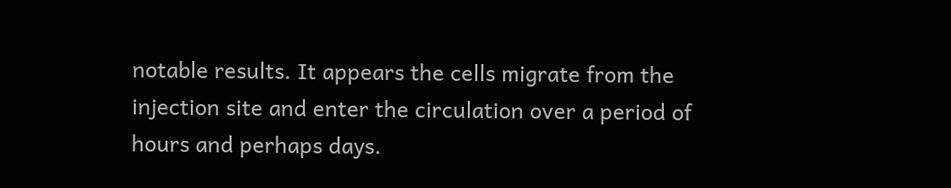notable results. It appears the cells migrate from the injection site and enter the circulation over a period of hours and perhaps days.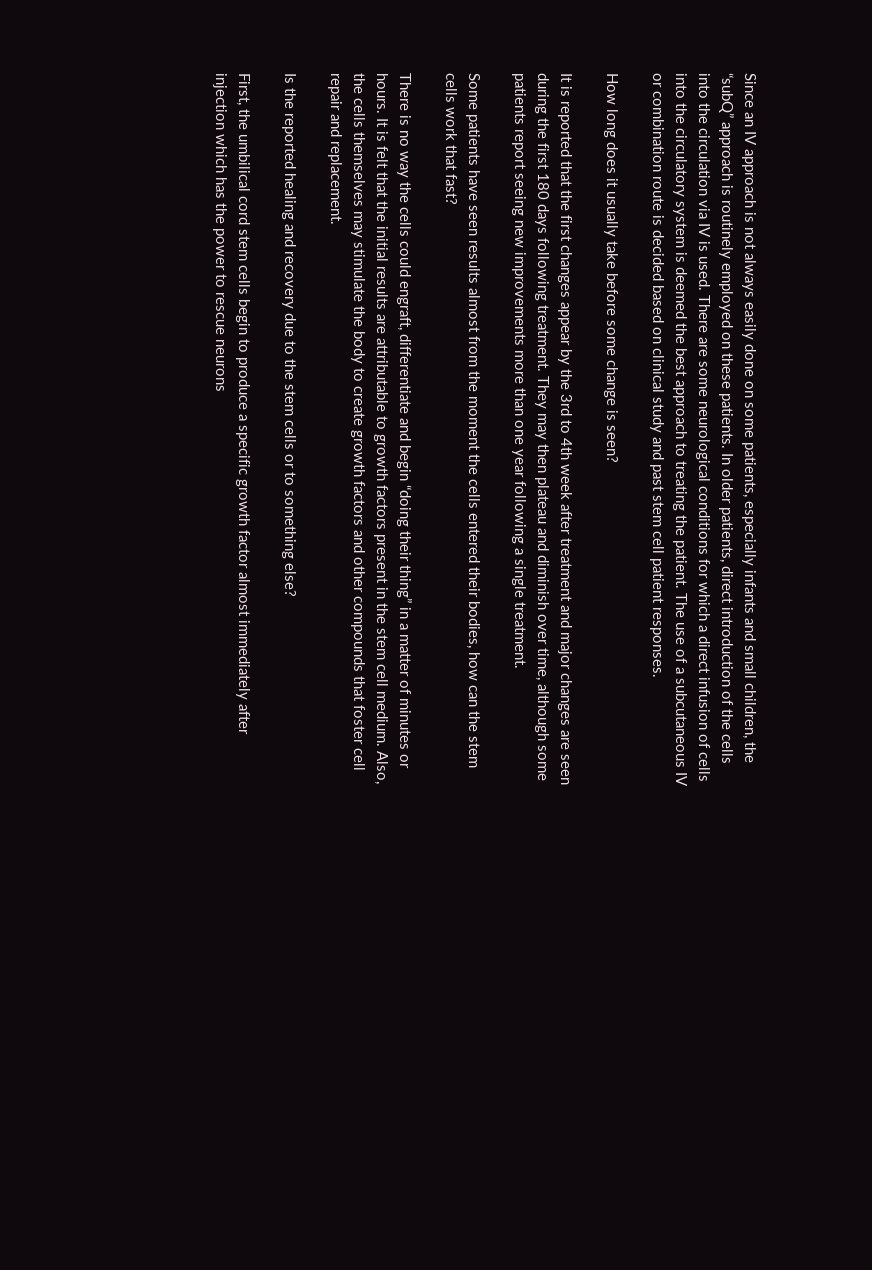Since an IV approach is not always easily done on some patients, especially infants and small children, the “subQ” approach is routinely employed on these patients. In older patients, direct introduction of the cells into the circulation via IV is used. There are some neurological conditions for which a direct infusion of cells into the circulatory system is deemed the best approach to treating the patient. The use of a subcutaneous IV or combination route is decided based on clinical study and past stem cell patient responses.

How long does it usually take before some change is seen?

It is reported that the first changes appear by the 3rd to 4th week after treatment and major changes are seen during the first 180 days following treatment. They may then plateau and diminish over time, although some patients report seeing new improvements more than one year following a single treatment.

Some patients have seen results almost from the moment the cells entered their bodies, how can the stem cells work that fast?

There is no way the cells could engraft, differentiate and begin “doing their thing” in a matter of minutes or hours. It is felt that the initial results are attributable to growth factors present in the stem cell medium. Also, the cells themselves may stimulate the body to create growth factors and other compounds that foster cell repair and replacement.

Is the reported healing and recovery due to the stem cells or to something else?

First, the umbilical cord stem cells begin to produce a specific growth factor almost immediately after injection which has the power to rescue neurons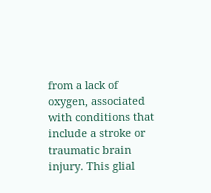from a lack of oxygen, associated with conditions that include a stroke or traumatic brain injury. This glial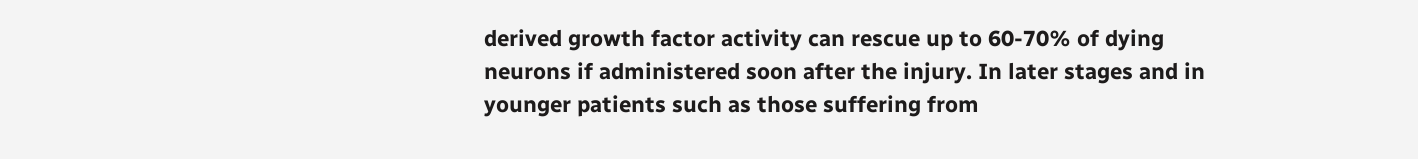derived growth factor activity can rescue up to 60-70% of dying neurons if administered soon after the injury. In later stages and in younger patients such as those suffering from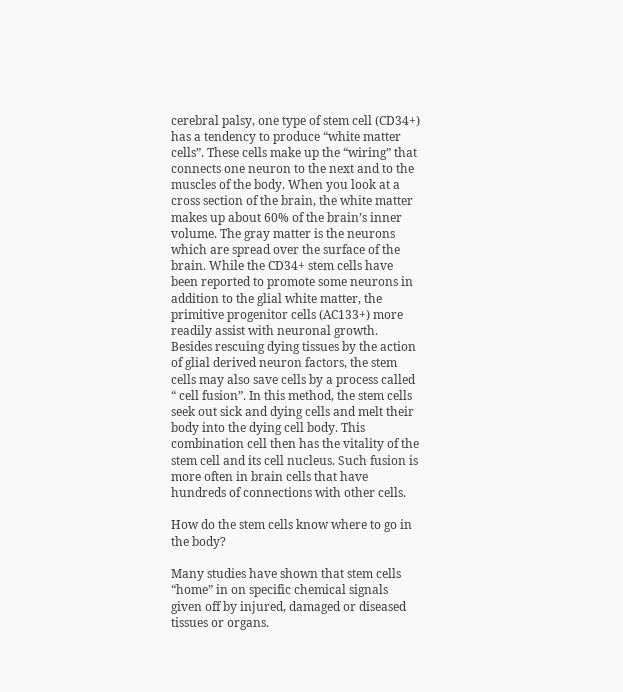cerebral palsy, one type of stem cell (CD34+) has a tendency to produce “white matter cells”. These cells make up the “wiring” that connects one neuron to the next and to the muscles of the body. When you look at a cross section of the brain, the white matter makes up about 60% of the brain’s inner volume. The gray matter is the neurons which are spread over the surface of the brain. While the CD34+ stem cells have been reported to promote some neurons in addition to the glial white matter, the primitive progenitor cells (AC133+) more readily assist with neuronal growth. Besides rescuing dying tissues by the action of glial derived neuron factors, the stem cells may also save cells by a process called “ cell fusion”. In this method, the stem cells seek out sick and dying cells and melt their body into the dying cell body. This combination cell then has the vitality of the stem cell and its cell nucleus. Such fusion is more often in brain cells that have hundreds of connections with other cells.

How do the stem cells know where to go in the body?

Many studies have shown that stem cells “home” in on specific chemical signals given off by injured, damaged or diseased tissues or organs.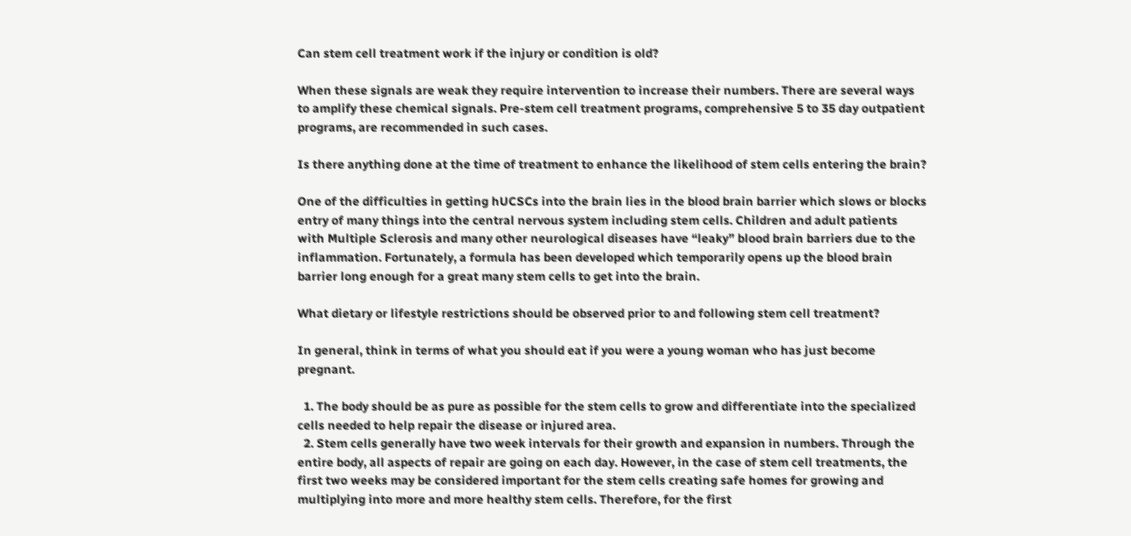Can stem cell treatment work if the injury or condition is old?

When these signals are weak they require intervention to increase their numbers. There are several ways to amplify these chemical signals. Pre-stem cell treatment programs, comprehensive 5 to 35 day outpatient programs, are recommended in such cases.

Is there anything done at the time of treatment to enhance the likelihood of stem cells entering the brain?

One of the difficulties in getting hUCSCs into the brain lies in the blood brain barrier which slows or blocks entry of many things into the central nervous system including stem cells. Children and adult patients with Multiple Sclerosis and many other neurological diseases have “leaky” blood brain barriers due to the inflammation. Fortunately, a formula has been developed which temporarily opens up the blood brain barrier long enough for a great many stem cells to get into the brain.

What dietary or lifestyle restrictions should be observed prior to and following stem cell treatment?

In general, think in terms of what you should eat if you were a young woman who has just become pregnant.

  1. The body should be as pure as possible for the stem cells to grow and differentiate into the specialized cells needed to help repair the disease or injured area.
  2. Stem cells generally have two week intervals for their growth and expansion in numbers. Through the entire body, all aspects of repair are going on each day. However, in the case of stem cell treatments, the first two weeks may be considered important for the stem cells creating safe homes for growing and multiplying into more and more healthy stem cells. Therefore, for the first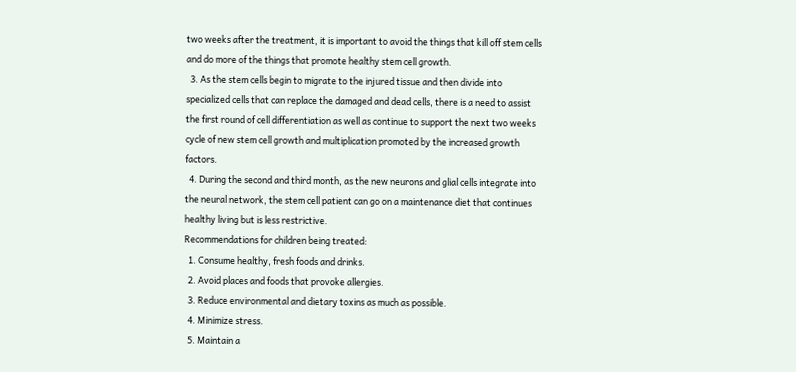two weeks after the treatment, it is important to avoid the things that kill off stem cells and do more of the things that promote healthy stem cell growth.
  3. As the stem cells begin to migrate to the injured tissue and then divide into specialized cells that can replace the damaged and dead cells, there is a need to assist the first round of cell differentiation as well as continue to support the next two weeks cycle of new stem cell growth and multiplication promoted by the increased growth factors.
  4. During the second and third month, as the new neurons and glial cells integrate into the neural network, the stem cell patient can go on a maintenance diet that continues healthy living but is less restrictive.
Recommendations for children being treated:
  1. Consume healthy, fresh foods and drinks.
  2. Avoid places and foods that provoke allergies.
  3. Reduce environmental and dietary toxins as much as possible.
  4. Minimize stress.
  5. Maintain a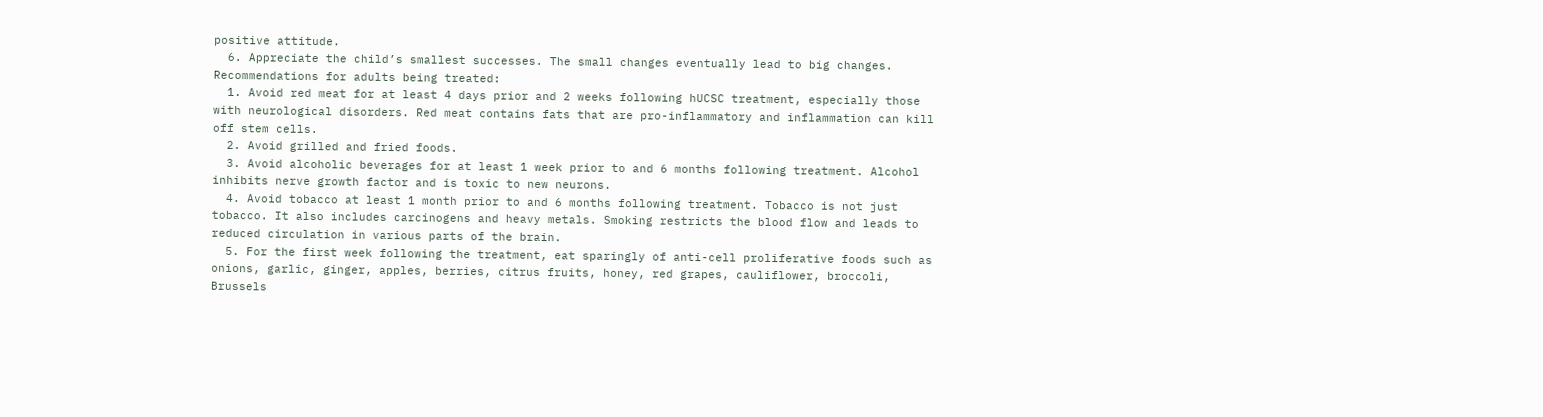positive attitude.
  6. Appreciate the child’s smallest successes. The small changes eventually lead to big changes.
Recommendations for adults being treated:
  1. Avoid red meat for at least 4 days prior and 2 weeks following hUCSC treatment, especially those with neurological disorders. Red meat contains fats that are pro-inflammatory and inflammation can kill off stem cells.
  2. Avoid grilled and fried foods.
  3. Avoid alcoholic beverages for at least 1 week prior to and 6 months following treatment. Alcohol inhibits nerve growth factor and is toxic to new neurons.
  4. Avoid tobacco at least 1 month prior to and 6 months following treatment. Tobacco is not just tobacco. It also includes carcinogens and heavy metals. Smoking restricts the blood flow and leads to reduced circulation in various parts of the brain.
  5. For the first week following the treatment, eat sparingly of anti-cell proliferative foods such as onions, garlic, ginger, apples, berries, citrus fruits, honey, red grapes, cauliflower, broccoli, Brussels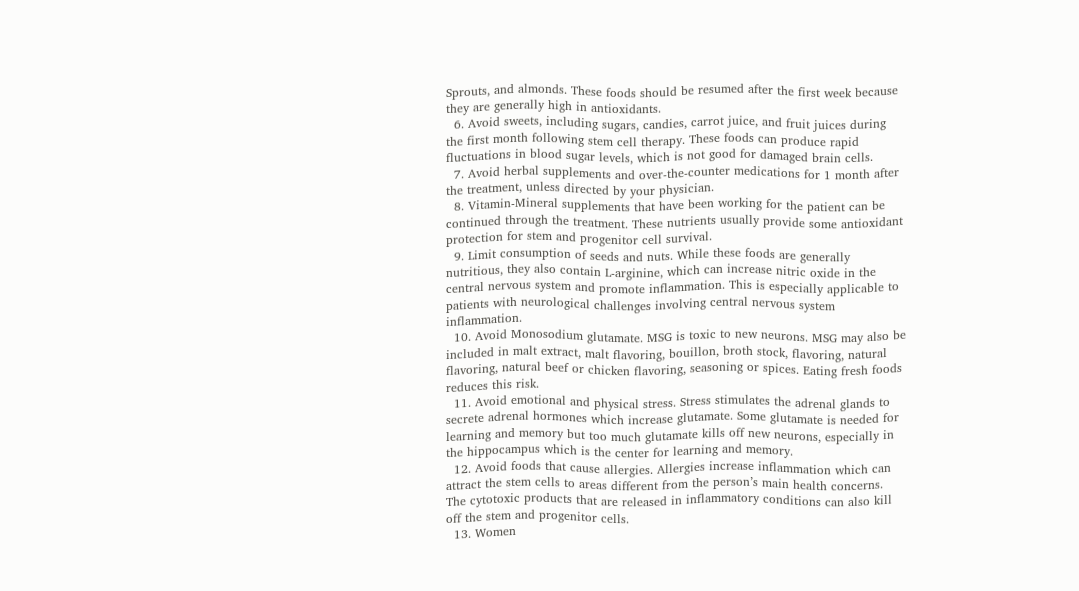Sprouts, and almonds. These foods should be resumed after the first week because they are generally high in antioxidants.
  6. Avoid sweets, including sugars, candies, carrot juice, and fruit juices during the first month following stem cell therapy. These foods can produce rapid fluctuations in blood sugar levels, which is not good for damaged brain cells.
  7. Avoid herbal supplements and over-the-counter medications for 1 month after the treatment, unless directed by your physician.
  8. Vitamin-Mineral supplements that have been working for the patient can be continued through the treatment. These nutrients usually provide some antioxidant protection for stem and progenitor cell survival.
  9. Limit consumption of seeds and nuts. While these foods are generally nutritious, they also contain L-arginine, which can increase nitric oxide in the central nervous system and promote inflammation. This is especially applicable to patients with neurological challenges involving central nervous system inflammation.
  10. Avoid Monosodium glutamate. MSG is toxic to new neurons. MSG may also be included in malt extract, malt flavoring, bouillon, broth stock, flavoring, natural flavoring, natural beef or chicken flavoring, seasoning or spices. Eating fresh foods reduces this risk.
  11. Avoid emotional and physical stress. Stress stimulates the adrenal glands to secrete adrenal hormones which increase glutamate. Some glutamate is needed for learning and memory but too much glutamate kills off new neurons, especially in the hippocampus which is the center for learning and memory.
  12. Avoid foods that cause allergies. Allergies increase inflammation which can attract the stem cells to areas different from the person’s main health concerns. The cytotoxic products that are released in inflammatory conditions can also kill off the stem and progenitor cells.
  13. Women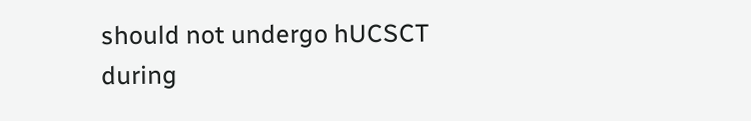should not undergo hUCSCT during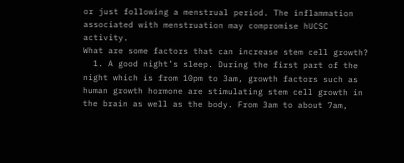or just following a menstrual period. The inflammation associated with menstruation may compromise hUCSC activity.
What are some factors that can increase stem cell growth?
  1. A good night’s sleep. During the first part of the night which is from 10pm to 3am, growth factors such as human growth hormone are stimulating stem cell growth in the brain as well as the body. From 3am to about 7am,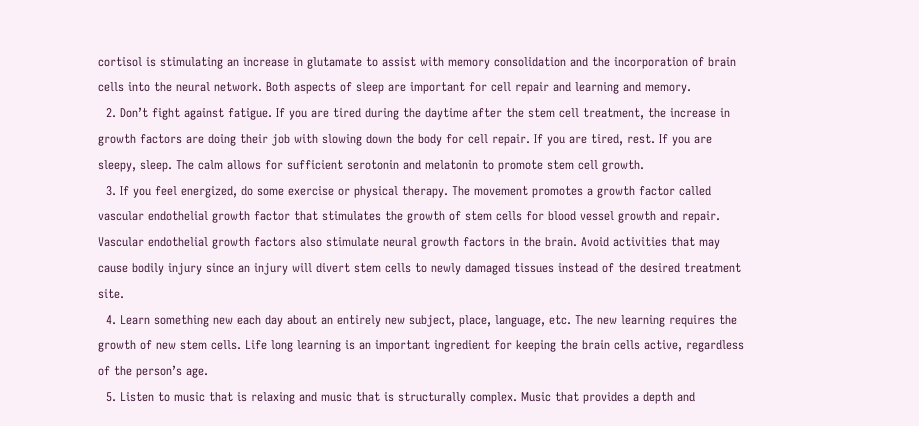cortisol is stimulating an increase in glutamate to assist with memory consolidation and the incorporation of brain cells into the neural network. Both aspects of sleep are important for cell repair and learning and memory.
  2. Don’t fight against fatigue. If you are tired during the daytime after the stem cell treatment, the increase in growth factors are doing their job with slowing down the body for cell repair. If you are tired, rest. If you are sleepy, sleep. The calm allows for sufficient serotonin and melatonin to promote stem cell growth.
  3. If you feel energized, do some exercise or physical therapy. The movement promotes a growth factor called vascular endothelial growth factor that stimulates the growth of stem cells for blood vessel growth and repair. Vascular endothelial growth factors also stimulate neural growth factors in the brain. Avoid activities that may cause bodily injury since an injury will divert stem cells to newly damaged tissues instead of the desired treatment site.
  4. Learn something new each day about an entirely new subject, place, language, etc. The new learning requires the growth of new stem cells. Life long learning is an important ingredient for keeping the brain cells active, regardless of the person’s age.
  5. Listen to music that is relaxing and music that is structurally complex. Music that provides a depth and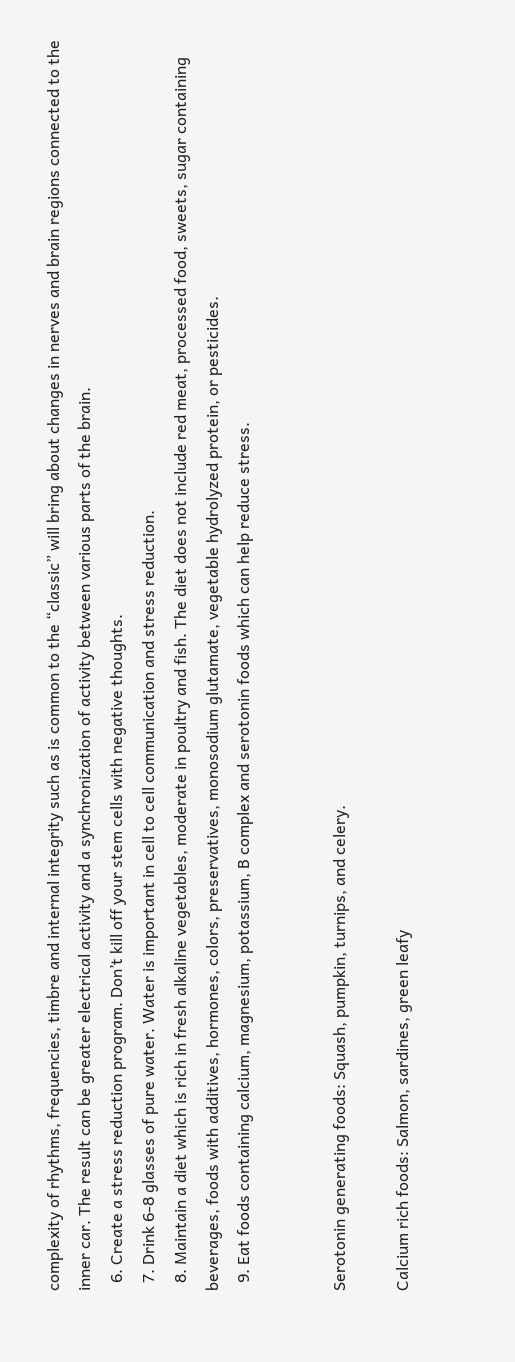complexity of rhythms, frequencies, timbre and internal integrity such as is common to the “classic” will bring about changes in nerves and brain regions connected to the inner car. The result can be greater electrical activity and a synchronization of activity between various parts of the brain.
  6. Create a stress reduction program. Don’t kill off your stem cells with negative thoughts.
  7. Drink 6-8 glasses of pure water. Water is important in cell to cell communication and stress reduction.
  8. Maintain a diet which is rich in fresh alkaline vegetables, moderate in poultry and fish. The diet does not include red meat, processed food, sweets, sugar containing beverages, foods with additives, hormones, colors, preservatives, monosodium glutamate, vegetable hydrolyzed protein, or pesticides.
  9. Eat foods containing calcium, magnesium, potassium, B complex and serotonin foods which can help reduce stress.


Serotonin generating foods: Squash, pumpkin, turnips, and celery.

Calcium rich foods: Salmon, sardines, green leafy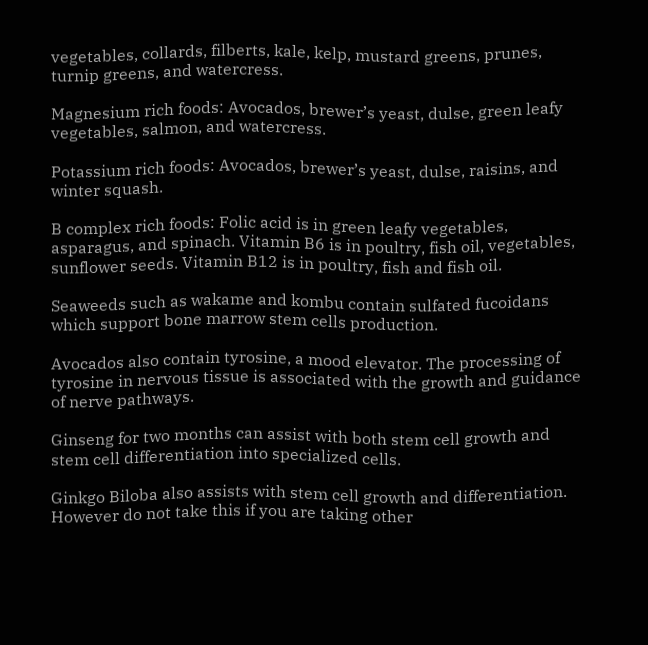vegetables, collards, filberts, kale, kelp, mustard greens, prunes, turnip greens, and watercress.

Magnesium rich foods: Avocados, brewer’s yeast, dulse, green leafy vegetables, salmon, and watercress.

Potassium rich foods: Avocados, brewer’s yeast, dulse, raisins, and winter squash.

B complex rich foods: Folic acid is in green leafy vegetables, asparagus, and spinach. Vitamin B6 is in poultry, fish oil, vegetables, sunflower seeds. Vitamin B12 is in poultry, fish and fish oil.

Seaweeds such as wakame and kombu contain sulfated fucoidans which support bone marrow stem cells production.

Avocados also contain tyrosine, a mood elevator. The processing of tyrosine in nervous tissue is associated with the growth and guidance of nerve pathways.

Ginseng for two months can assist with both stem cell growth and stem cell differentiation into specialized cells.

Ginkgo Biloba also assists with stem cell growth and differentiation. However do not take this if you are taking other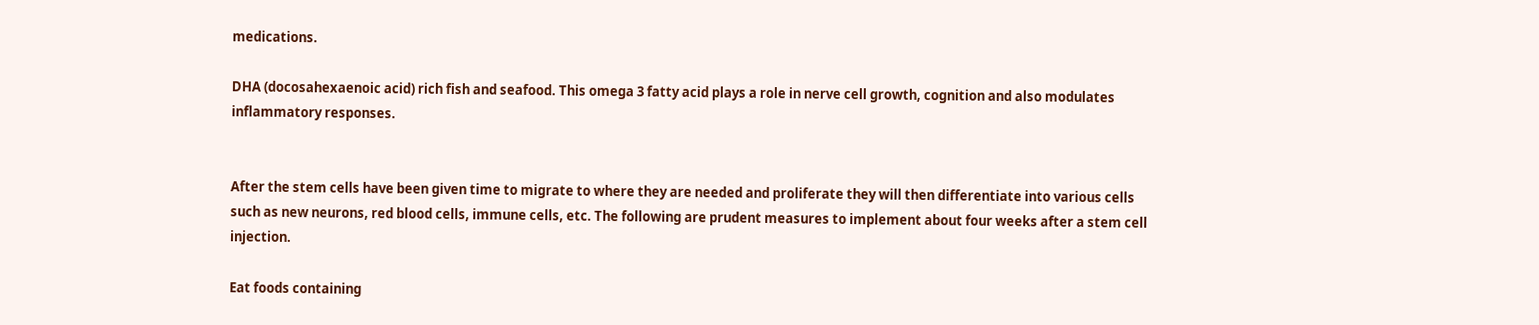medications.

DHA (docosahexaenoic acid) rich fish and seafood. This omega 3 fatty acid plays a role in nerve cell growth, cognition and also modulates inflammatory responses.


After the stem cells have been given time to migrate to where they are needed and proliferate they will then differentiate into various cells such as new neurons, red blood cells, immune cells, etc. The following are prudent measures to implement about four weeks after a stem cell injection.

Eat foods containing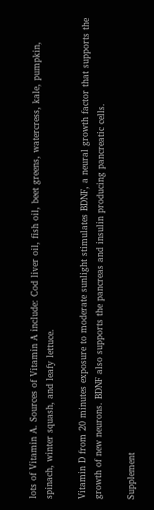lots of Vitamin A. Sources of Vitamin A include: Cod liver oil, fish oil, beet greens, watercress, kale, pumpkin, spinach, winter squash, and leafy lettuce.

Vitamin D from 20 minutes exposure to moderate sunlight stimulates BDNF, a neural growth factor that supports the growth of new neurons. BDNF also supports the pancreas and insulin producing pancreatic cells.

Supplement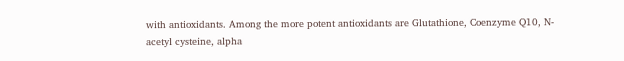with antioxidants. Among the more potent antioxidants are Glutathione, Coenzyme Q10, N-acetyl cysteine, alpha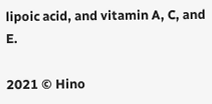lipoic acid, and vitamin A, C, and E.

2021 © Hino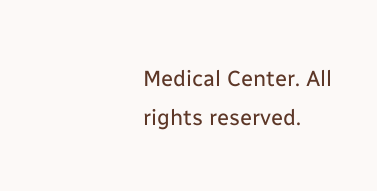Medical Center. All rights reserved.